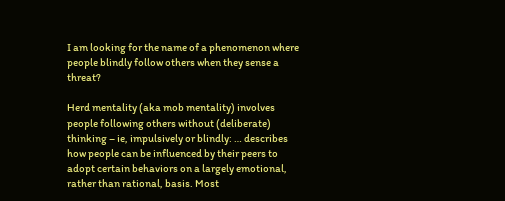I am looking for the name of a phenomenon where people blindly follow others when they sense a threat?

Herd mentality (aka mob mentality) involves people following others without (deliberate) thinking – ie, impulsively or blindly: … describes how people can be influenced by their peers to adopt certain behaviors on a largely emotional, rather than rational, basis. Most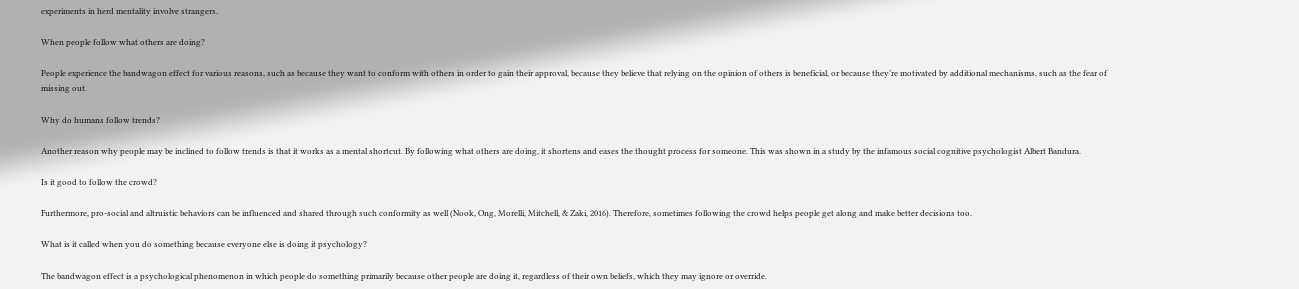experiments in herd mentality involve strangers.

When people follow what others are doing?

People experience the bandwagon effect for various reasons, such as because they want to conform with others in order to gain their approval, because they believe that relying on the opinion of others is beneficial, or because they’re motivated by additional mechanisms, such as the fear of missing out.

Why do humans follow trends?

Another reason why people may be inclined to follow trends is that it works as a mental shortcut. By following what others are doing, it shortens and eases the thought process for someone. This was shown in a study by the infamous social cognitive psychologist Albert Bandura.

Is it good to follow the crowd?

Furthermore, pro-social and altruistic behaviors can be influenced and shared through such conformity as well (Nook, Ong, Morelli, Mitchell, & Zaki, 2016). Therefore, sometimes following the crowd helps people get along and make better decisions too.

What is it called when you do something because everyone else is doing it psychology?

The bandwagon effect is a psychological phenomenon in which people do something primarily because other people are doing it, regardless of their own beliefs, which they may ignore or override.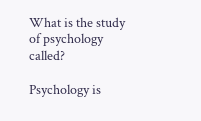What is the study of psychology called?

Psychology is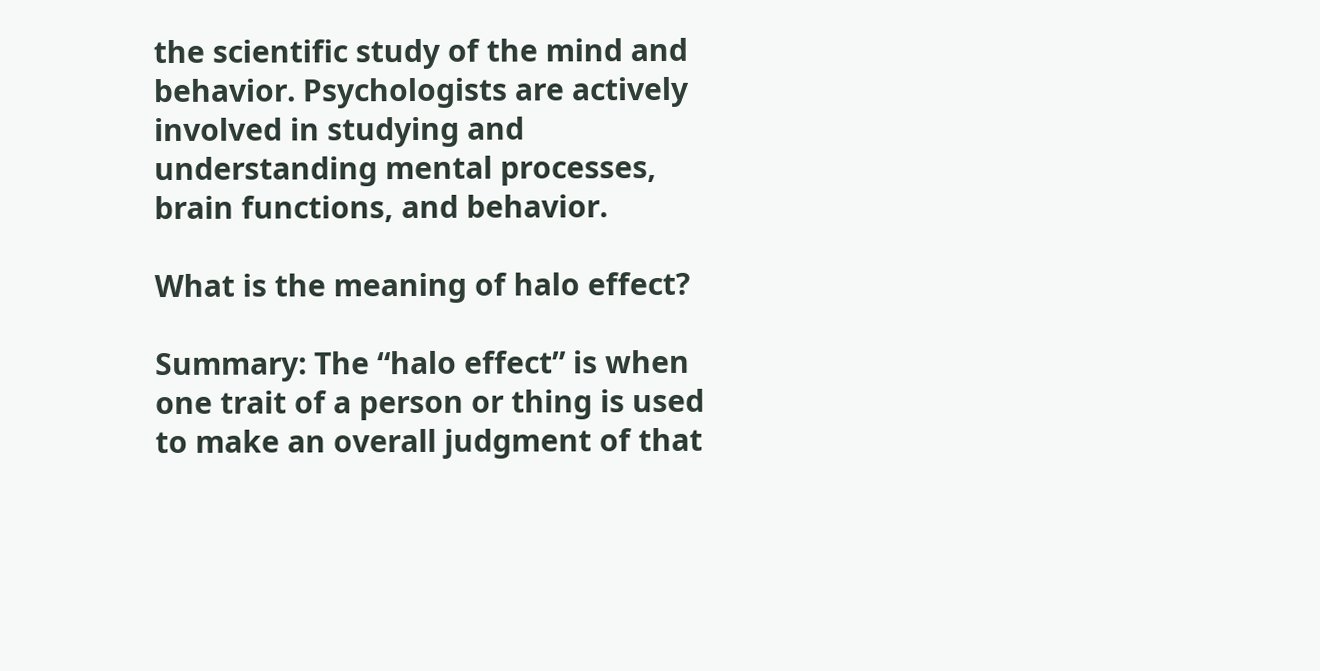the scientific study of the mind and behavior. Psychologists are actively involved in studying and understanding mental processes, brain functions, and behavior.

What is the meaning of halo effect?

Summary: The “halo effect” is when one trait of a person or thing is used to make an overall judgment of that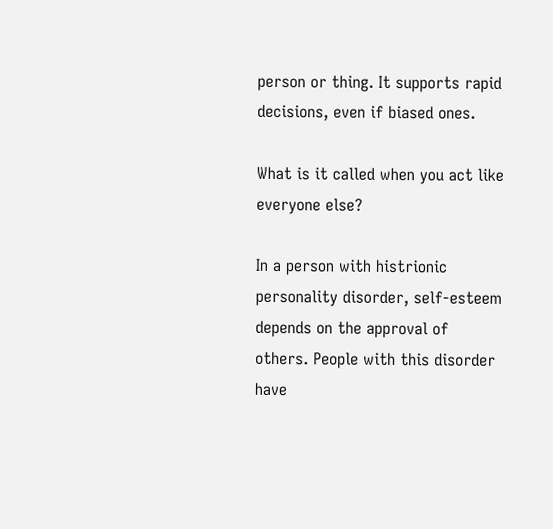person or thing. It supports rapid decisions, even if biased ones.

What is it called when you act like everyone else?

In a person with histrionic personality disorder, self-esteem depends on the approval of others. People with this disorder have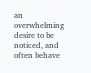an overwhelming desire to be noticed, and often behave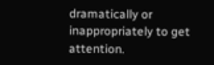dramatically or inappropriately to get attention.